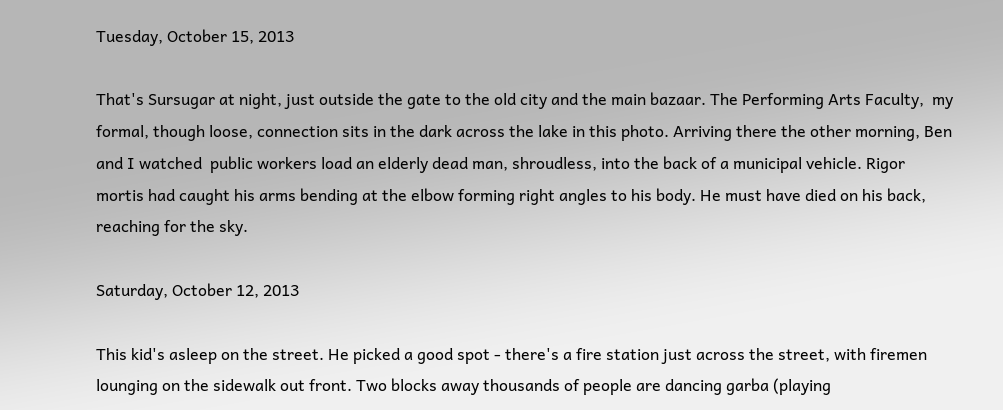Tuesday, October 15, 2013

That's Sursugar at night, just outside the gate to the old city and the main bazaar. The Performing Arts Faculty,  my formal, though loose, connection sits in the dark across the lake in this photo. Arriving there the other morning, Ben and I watched  public workers load an elderly dead man, shroudless, into the back of a municipal vehicle. Rigor mortis had caught his arms bending at the elbow forming right angles to his body. He must have died on his back, reaching for the sky.

Saturday, October 12, 2013

This kid's asleep on the street. He picked a good spot - there's a fire station just across the street, with firemen lounging on the sidewalk out front. Two blocks away thousands of people are dancing garba (playing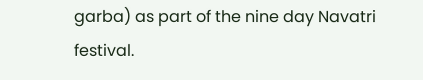garba) as part of the nine day Navatri festival.